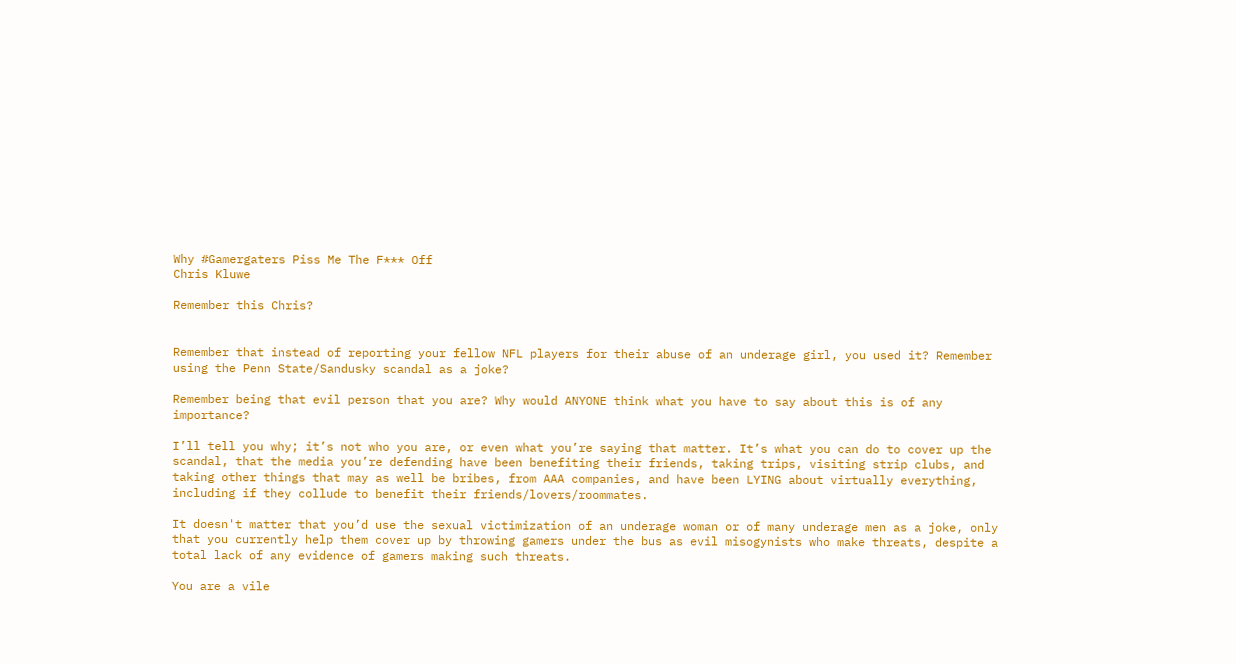Why #Gamergaters Piss Me The F*** Off
Chris Kluwe

Remember this Chris?


Remember that instead of reporting your fellow NFL players for their abuse of an underage girl, you used it? Remember using the Penn State/Sandusky scandal as a joke?

Remember being that evil person that you are? Why would ANYONE think what you have to say about this is of any importance?

I’ll tell you why; it’s not who you are, or even what you’re saying that matter. It’s what you can do to cover up the scandal, that the media you’re defending have been benefiting their friends, taking trips, visiting strip clubs, and taking other things that may as well be bribes, from AAA companies, and have been LYING about virtually everything, including if they collude to benefit their friends/lovers/roommates.

It doesn't matter that you’d use the sexual victimization of an underage woman or of many underage men as a joke, only that you currently help them cover up by throwing gamers under the bus as evil misogynists who make threats, despite a total lack of any evidence of gamers making such threats.

You are a vile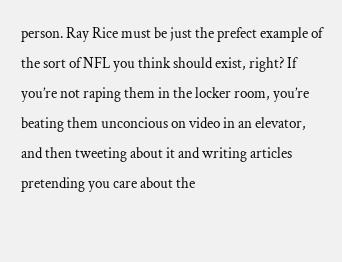person. Ray Rice must be just the prefect example of the sort of NFL you think should exist, right? If you’re not raping them in the locker room, you’re beating them unconcious on video in an elevator, and then tweeting about it and writing articles pretending you care about the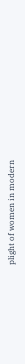plight of women in modern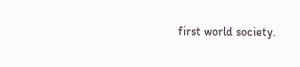first world society.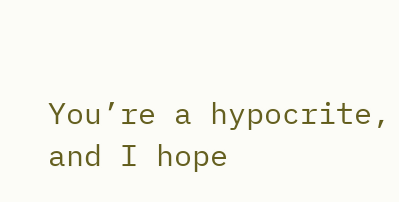You’re a hypocrite, and I hope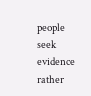people seek evidence rather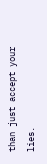than just accept your lies.